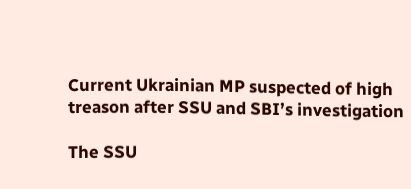Current Ukrainian MP suspected of high treason after SSU and SBI’s investigation

The SSU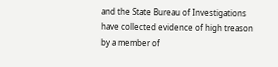and the State Bureau of Investigations have collected evidence of high treason by a member of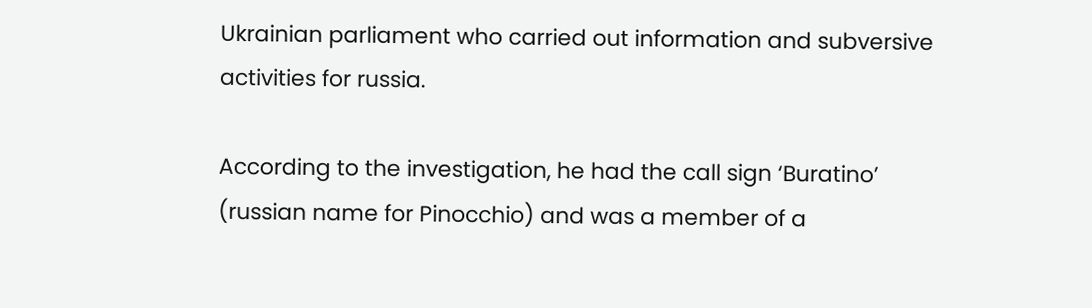Ukrainian parliament who carried out information and subversive activities for russia.

According to the investigation, he had the call sign ‘Buratino’ (russian name for Pinocchio) and was a member of a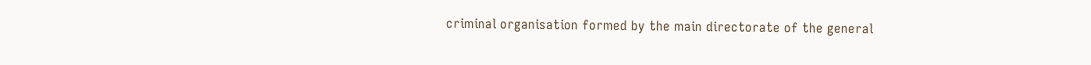criminal organisation formed by the main directorate of the general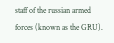staff of the russian armed forces (known as the GRU).